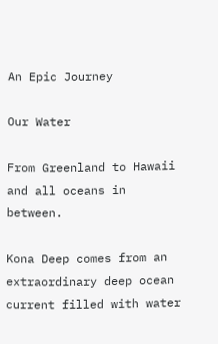An Epic Journey

Our Water

From Greenland to Hawaii and all oceans in between.

Kona Deep comes from an extraordinary deep ocean current filled with water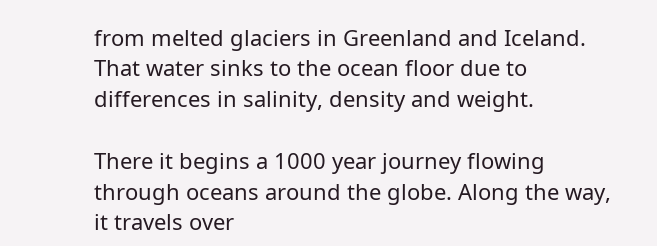from melted glaciers in Greenland and Iceland. That water sinks to the ocean floor due to differences in salinity, density and weight.

There it begins a 1000 year journey flowing through oceans around the globe. Along the way, it travels over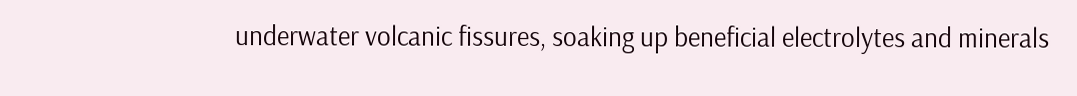underwater volcanic fissures, soaking up beneficial electrolytes and minerals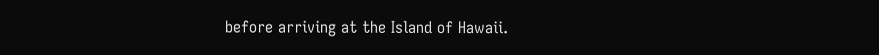before arriving at the Island of Hawaii.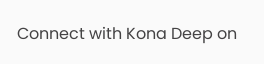Connect with Kona Deep on